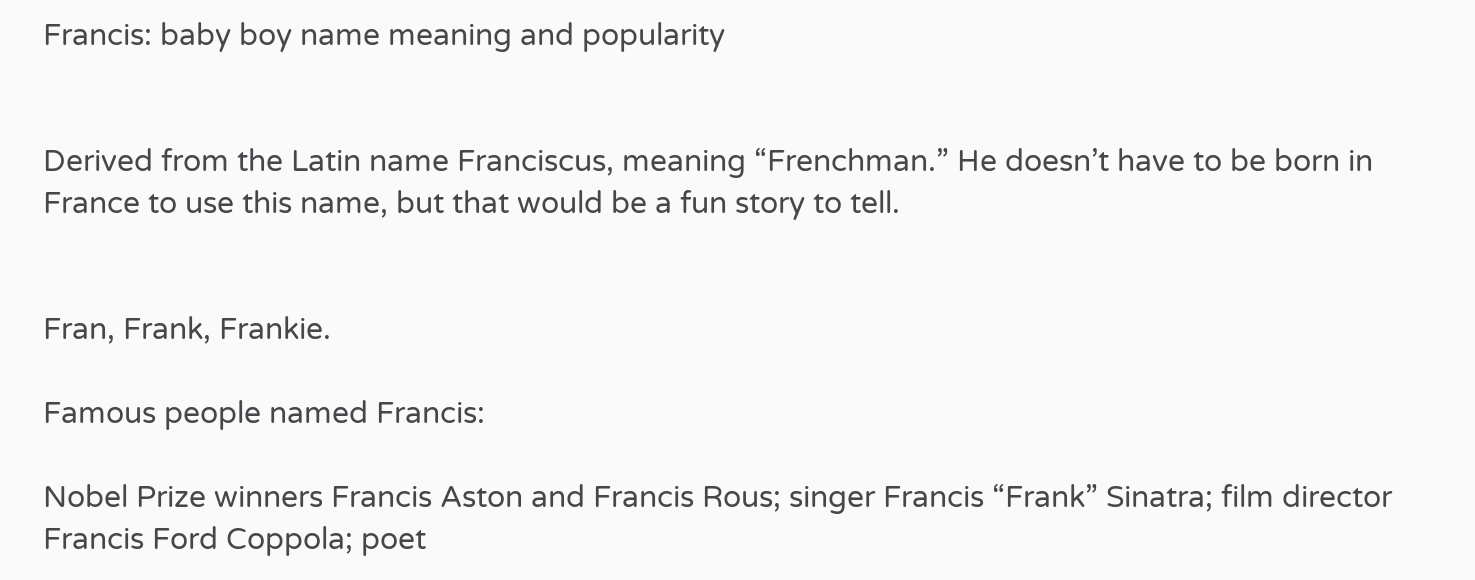Francis: baby boy name meaning and popularity


Derived from the Latin name Franciscus, meaning “Frenchman.” He doesn’t have to be born in France to use this name, but that would be a fun story to tell.


Fran, Frank, Frankie.

Famous people named Francis:

Nobel Prize winners Francis Aston and Francis Rous; singer Francis “Frank” Sinatra; film director Francis Ford Coppola; poet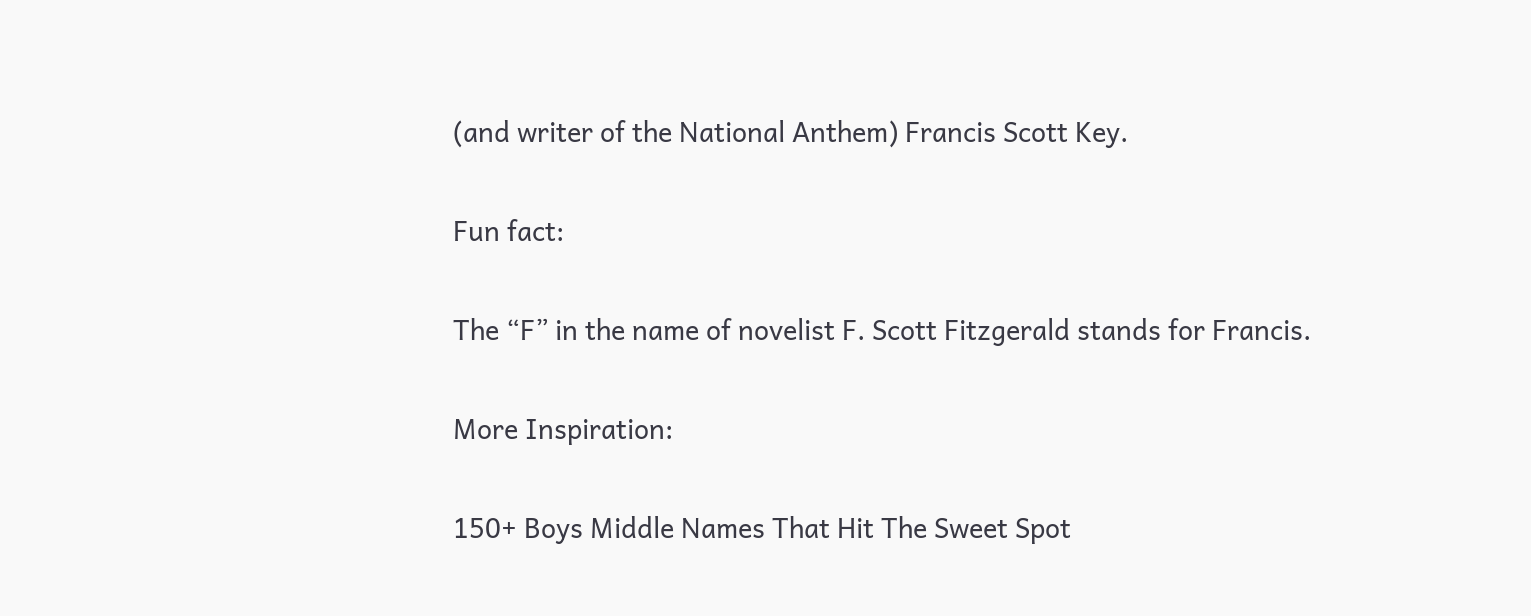(and writer of the National Anthem) Francis Scott Key.

Fun fact:

The “F” in the name of novelist F. Scott Fitzgerald stands for Francis.

More Inspiration:

150+ Boys Middle Names That Hit The Sweet Spot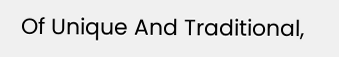Of Unique And Traditional,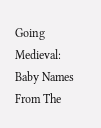Going Medieval: Baby Names From The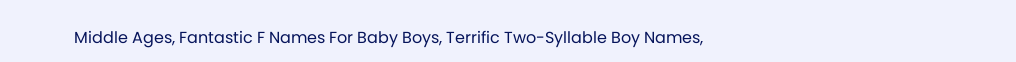Middle Ages, Fantastic F Names For Baby Boys, Terrific Two-Syllable Boy Names,